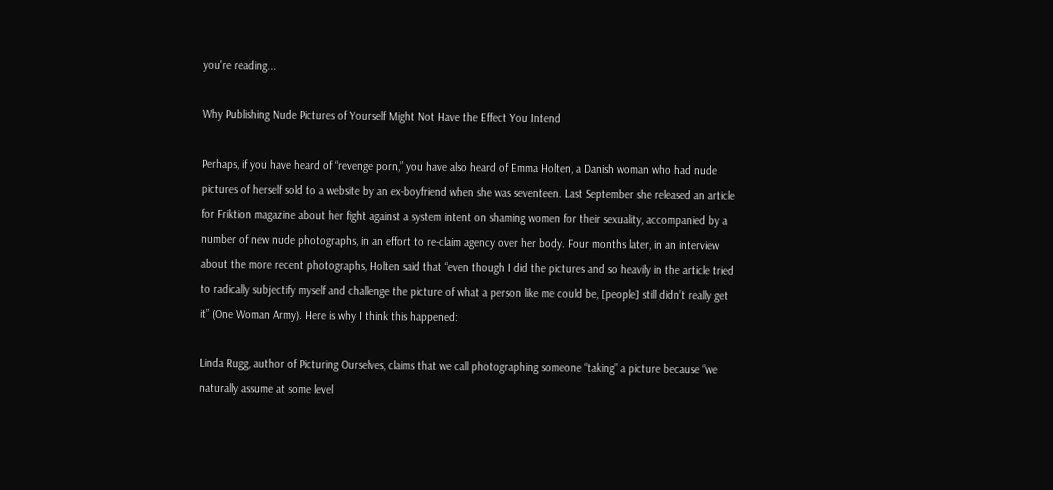you're reading...

Why Publishing Nude Pictures of Yourself Might Not Have the Effect You Intend

Perhaps, if you have heard of “revenge porn,” you have also heard of Emma Holten, a Danish woman who had nude pictures of herself sold to a website by an ex-boyfriend when she was seventeen. Last September she released an article for Friktion magazine about her fight against a system intent on shaming women for their sexuality, accompanied by a number of new nude photographs, in an effort to re-claim agency over her body. Four months later, in an interview about the more recent photographs, Holten said that “even though I did the pictures and so heavily in the article tried to radically subjectify myself and challenge the picture of what a person like me could be, [people] still didn’t really get it” (One Woman Army). Here is why I think this happened:

Linda Rugg, author of Picturing Ourselves, claims that we call photographing someone “taking” a picture because “we naturally assume at some level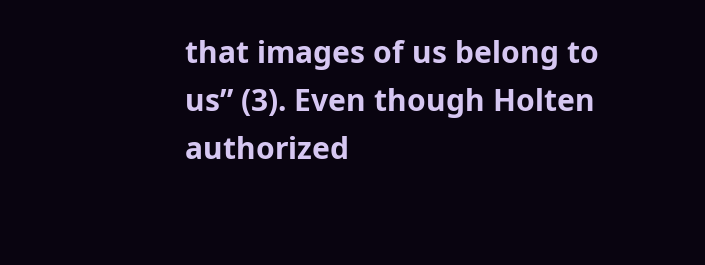that images of us belong to us” (3). Even though Holten authorized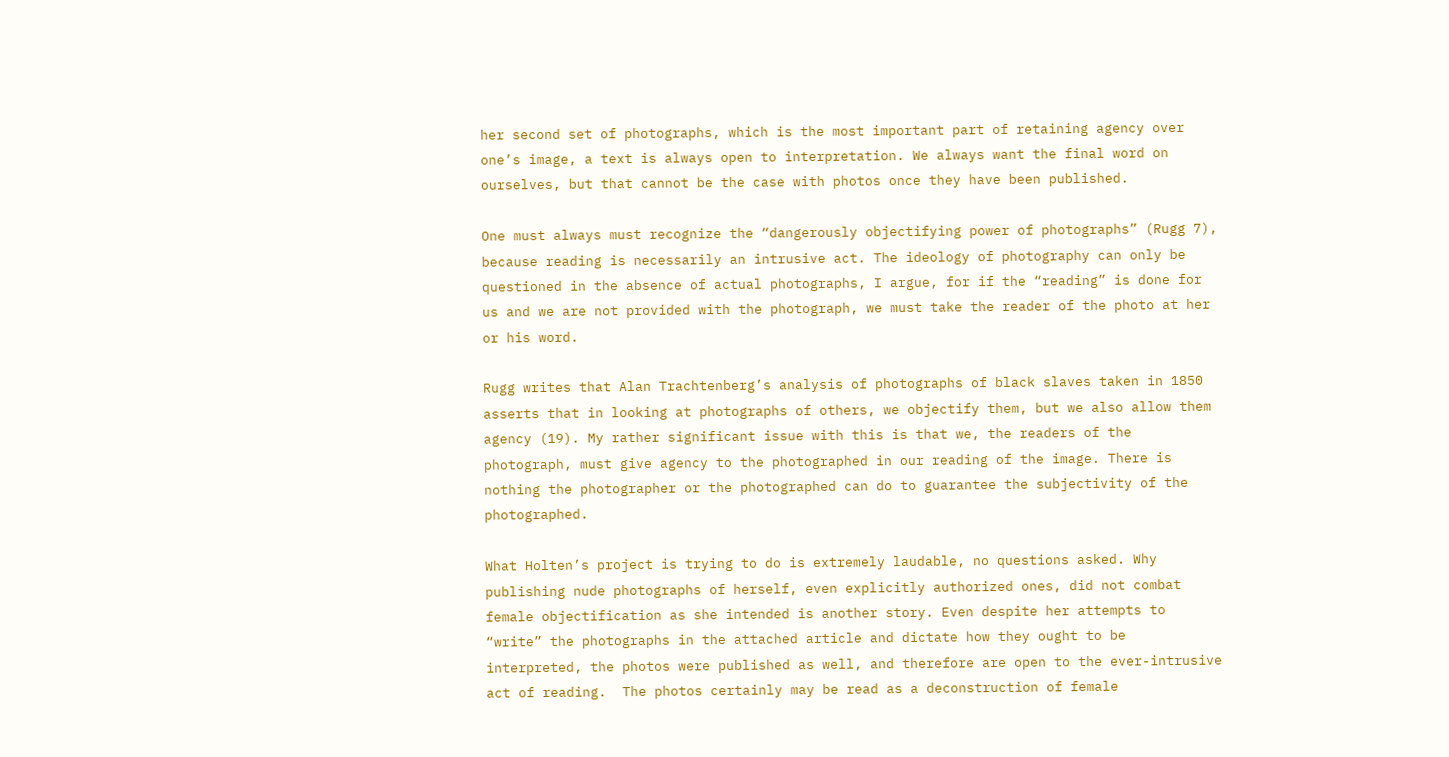her second set of photographs, which is the most important part of retaining agency over one’s image, a text is always open to interpretation. We always want the final word on ourselves, but that cannot be the case with photos once they have been published.

One must always must recognize the “dangerously objectifying power of photographs” (Rugg 7), because reading is necessarily an intrusive act. The ideology of photography can only be questioned in the absence of actual photographs, I argue, for if the “reading” is done for us and we are not provided with the photograph, we must take the reader of the photo at her or his word.

Rugg writes that Alan Trachtenberg’s analysis of photographs of black slaves taken in 1850 asserts that in looking at photographs of others, we objectify them, but we also allow them agency (19). My rather significant issue with this is that we, the readers of the photograph, must give agency to the photographed in our reading of the image. There is nothing the photographer or the photographed can do to guarantee the subjectivity of the photographed.

What Holten’s project is trying to do is extremely laudable, no questions asked. Why publishing nude photographs of herself, even explicitly authorized ones, did not combat female objectification as she intended is another story. Even despite her attempts to “write” the photographs in the attached article and dictate how they ought to be interpreted, the photos were published as well, and therefore are open to the ever-intrusive act of reading.  The photos certainly may be read as a deconstruction of female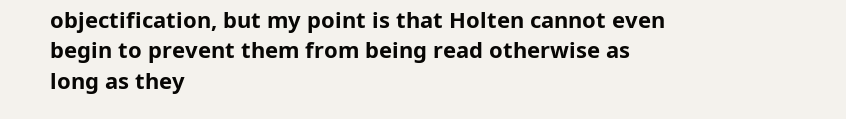objectification, but my point is that Holten cannot even begin to prevent them from being read otherwise as long as they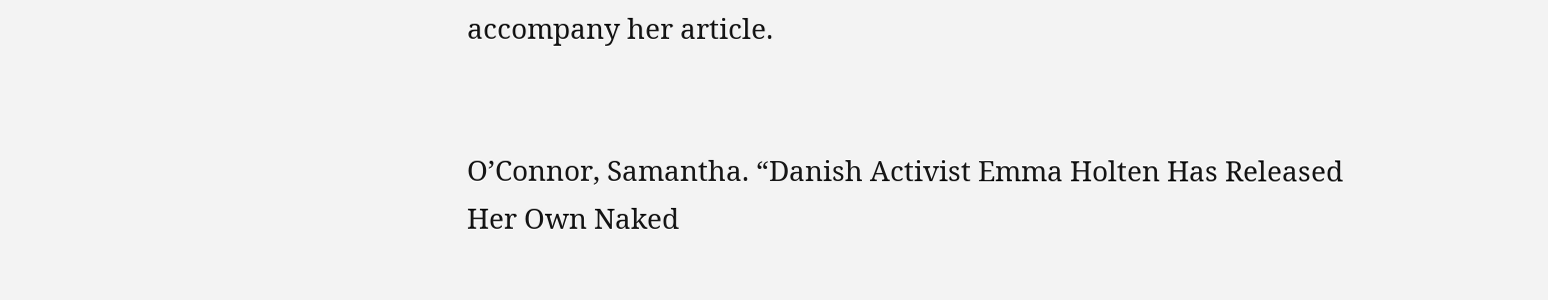accompany her article.


O’Connor, Samantha. “Danish Activist Emma Holten Has Released Her Own Naked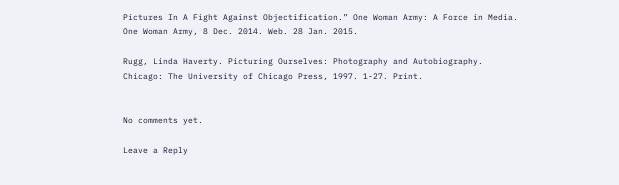Pictures In A Fight Against Objectification.” One Woman Army: A Force in Media. One Woman Army, 8 Dec. 2014. Web. 28 Jan. 2015.

Rugg, Linda Haverty. Picturing Ourselves: Photography and Autobiography. Chicago: The University of Chicago Press, 1997. 1-27. Print.


No comments yet.

Leave a Reply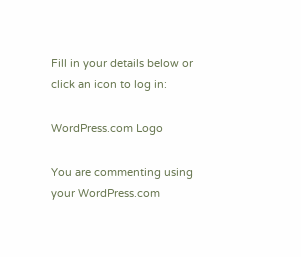Fill in your details below or click an icon to log in:

WordPress.com Logo

You are commenting using your WordPress.com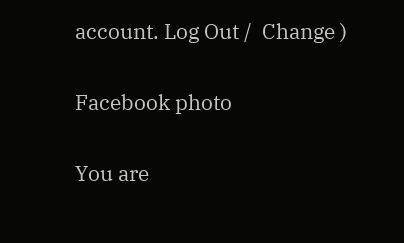account. Log Out /  Change )

Facebook photo

You are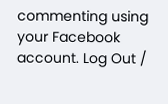commenting using your Facebook account. Log Out /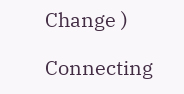Change )

Connecting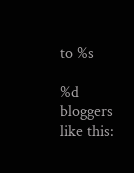to %s

%d bloggers like this: